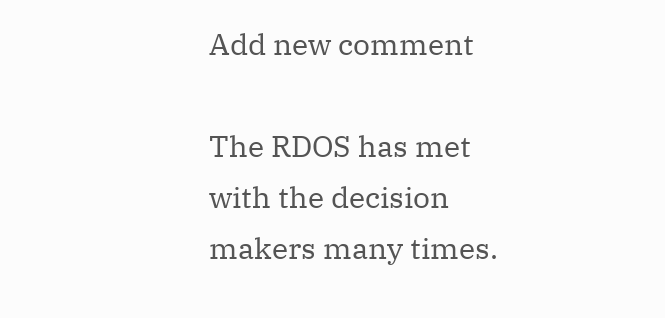Add new comment

The RDOS has met with the decision makers many times.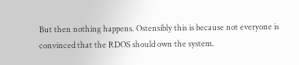But then nothing happens. Ostensibly this is because not everyone is convinced that the RDOS should own the system.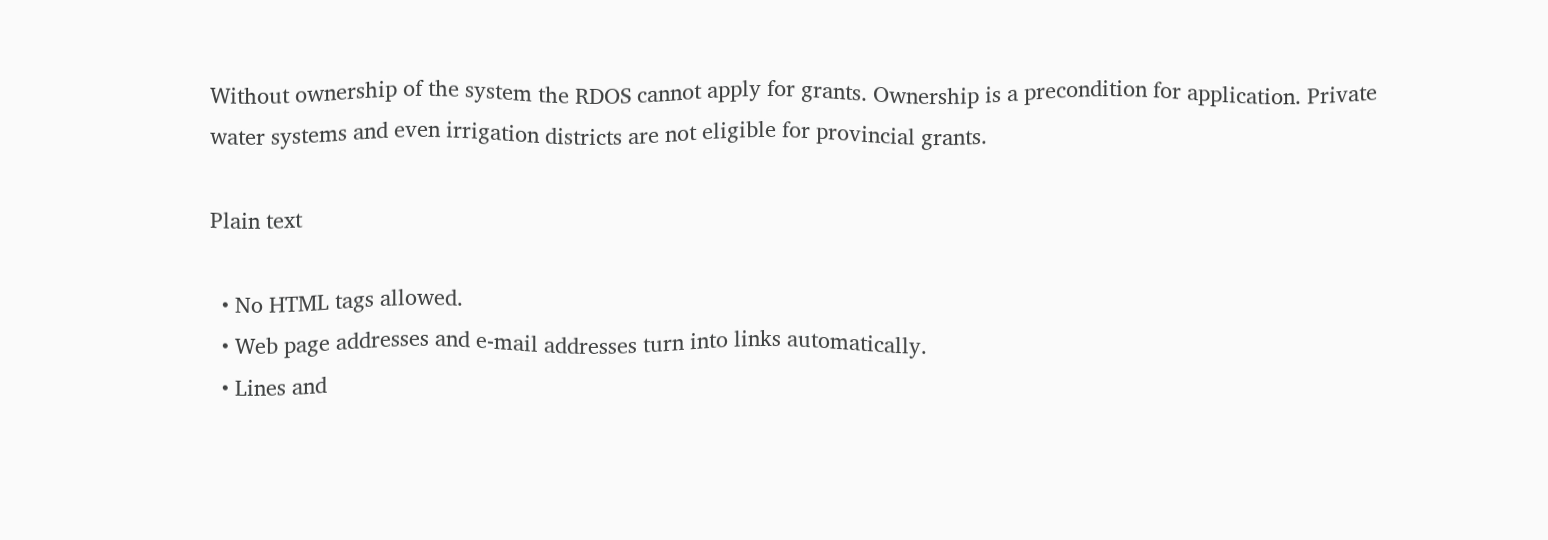Without ownership of the system the RDOS cannot apply for grants. Ownership is a precondition for application. Private water systems and even irrigation districts are not eligible for provincial grants.

Plain text

  • No HTML tags allowed.
  • Web page addresses and e-mail addresses turn into links automatically.
  • Lines and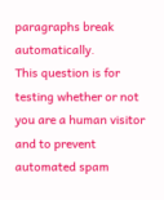paragraphs break automatically.
This question is for testing whether or not you are a human visitor and to prevent automated spam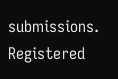submissions. Registered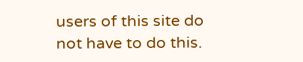users of this site do not have to do this.